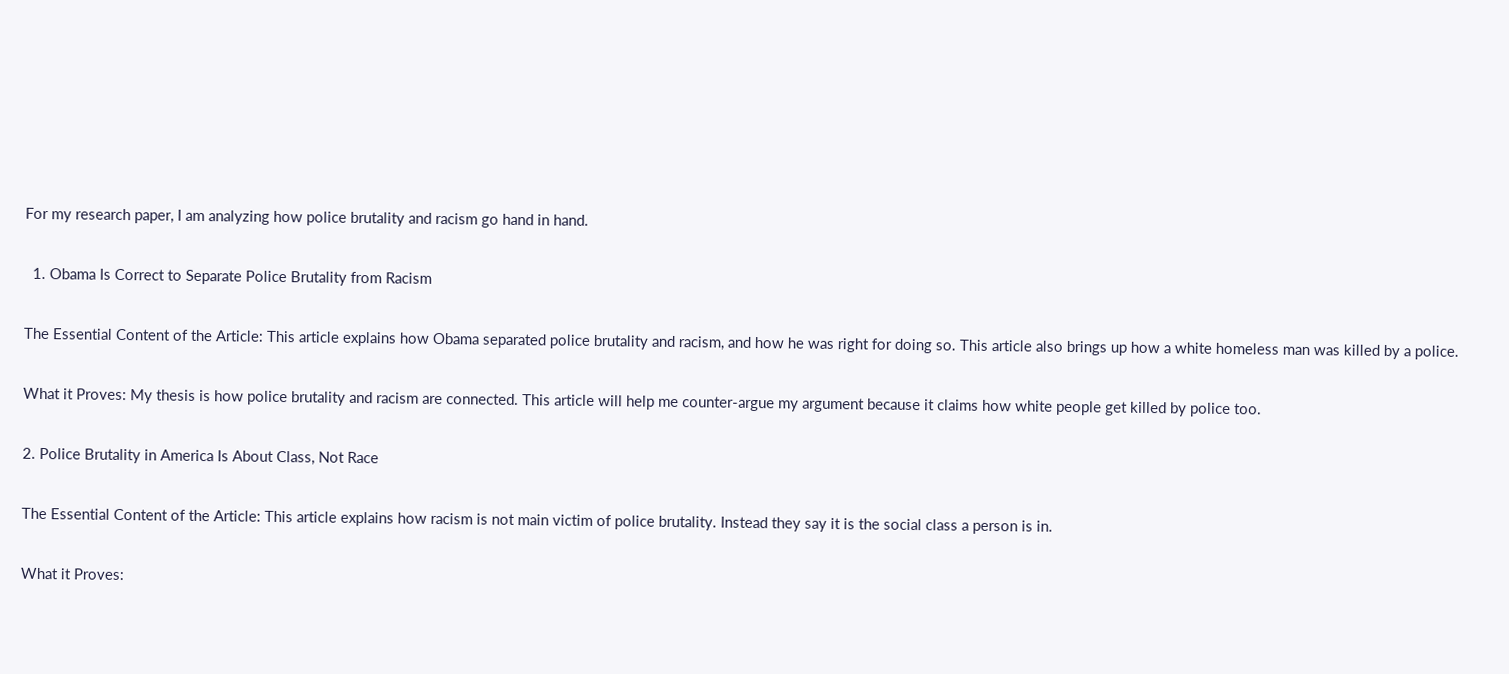For my research paper, I am analyzing how police brutality and racism go hand in hand.

  1. Obama Is Correct to Separate Police Brutality from Racism

The Essential Content of the Article: This article explains how Obama separated police brutality and racism, and how he was right for doing so. This article also brings up how a white homeless man was killed by a police.

What it Proves: My thesis is how police brutality and racism are connected. This article will help me counter-argue my argument because it claims how white people get killed by police too.

2. Police Brutality in America Is About Class, Not Race

The Essential Content of the Article: This article explains how racism is not main victim of police brutality. Instead they say it is the social class a person is in.

What it Proves: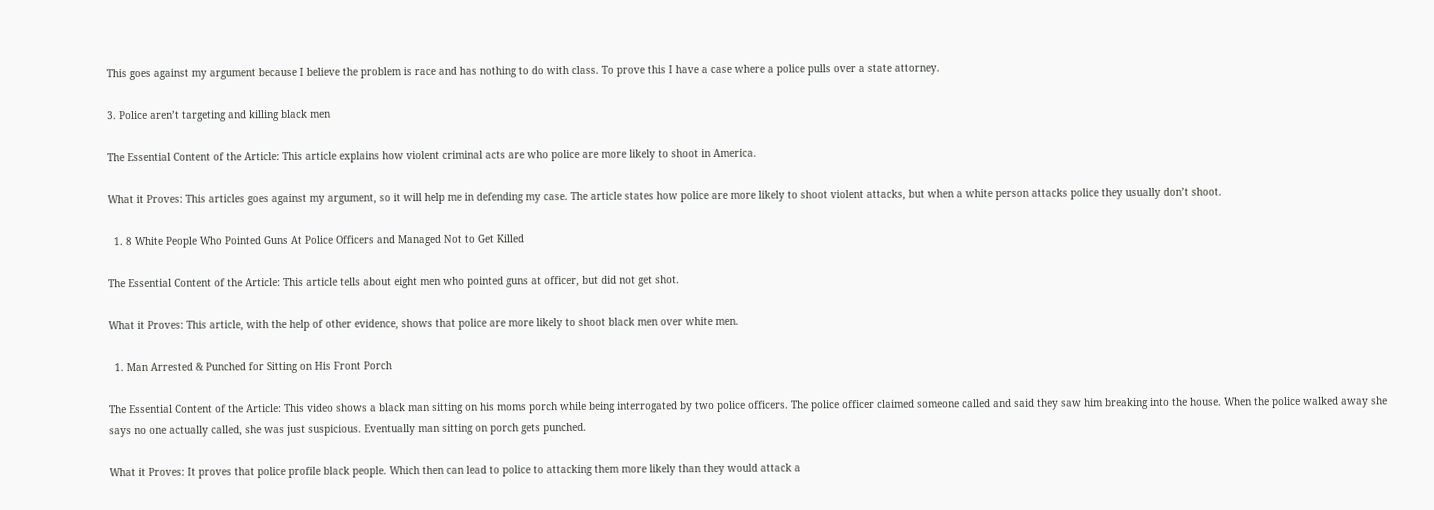This goes against my argument because I believe the problem is race and has nothing to do with class. To prove this I have a case where a police pulls over a state attorney.

3. Police aren’t targeting and killing black men

The Essential Content of the Article: This article explains how violent criminal acts are who police are more likely to shoot in America.

What it Proves: This articles goes against my argument, so it will help me in defending my case. The article states how police are more likely to shoot violent attacks, but when a white person attacks police they usually don’t shoot.

  1. 8 White People Who Pointed Guns At Police Officers and Managed Not to Get Killed

The Essential Content of the Article: This article tells about eight men who pointed guns at officer, but did not get shot.

What it Proves: This article, with the help of other evidence, shows that police are more likely to shoot black men over white men.

  1. Man Arrested & Punched for Sitting on His Front Porch

The Essential Content of the Article: This video shows a black man sitting on his moms porch while being interrogated by two police officers. The police officer claimed someone called and said they saw him breaking into the house. When the police walked away she says no one actually called, she was just suspicious. Eventually man sitting on porch gets punched.

What it Proves: It proves that police profile black people. Which then can lead to police to attacking them more likely than they would attack a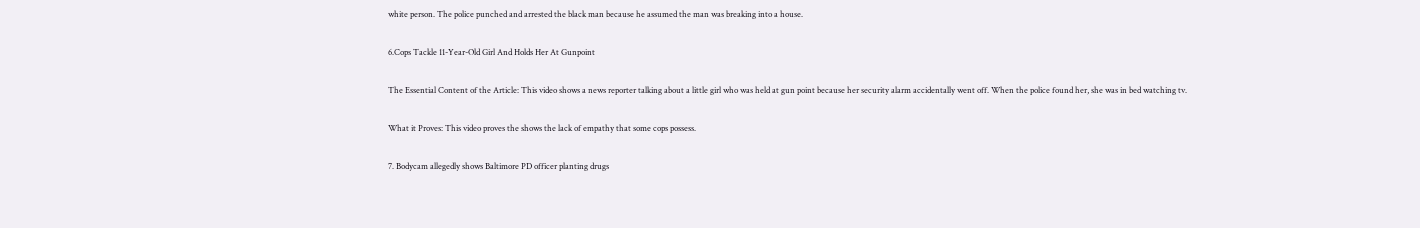white person. The police punched and arrested the black man because he assumed the man was breaking into a house.

6.Cops Tackle 11-Year-Old Girl And Holds Her At Gunpoint

The Essential Content of the Article: This video shows a news reporter talking about a little girl who was held at gun point because her security alarm accidentally went off. When the police found her, she was in bed watching tv.

What it Proves: This video proves the shows the lack of empathy that some cops possess.

7. Bodycam allegedly shows Baltimore PD officer planting drugs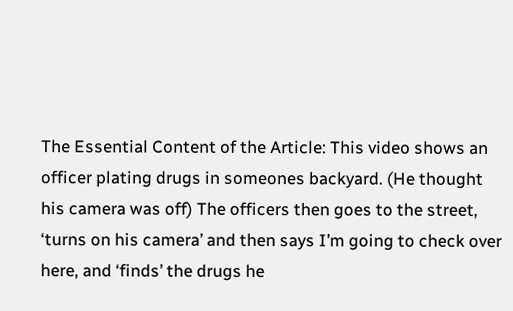The Essential Content of the Article: This video shows an officer plating drugs in someones backyard. (He thought his camera was off) The officers then goes to the street, ‘turns on his camera’ and then says I’m going to check over here, and ‘finds’ the drugs he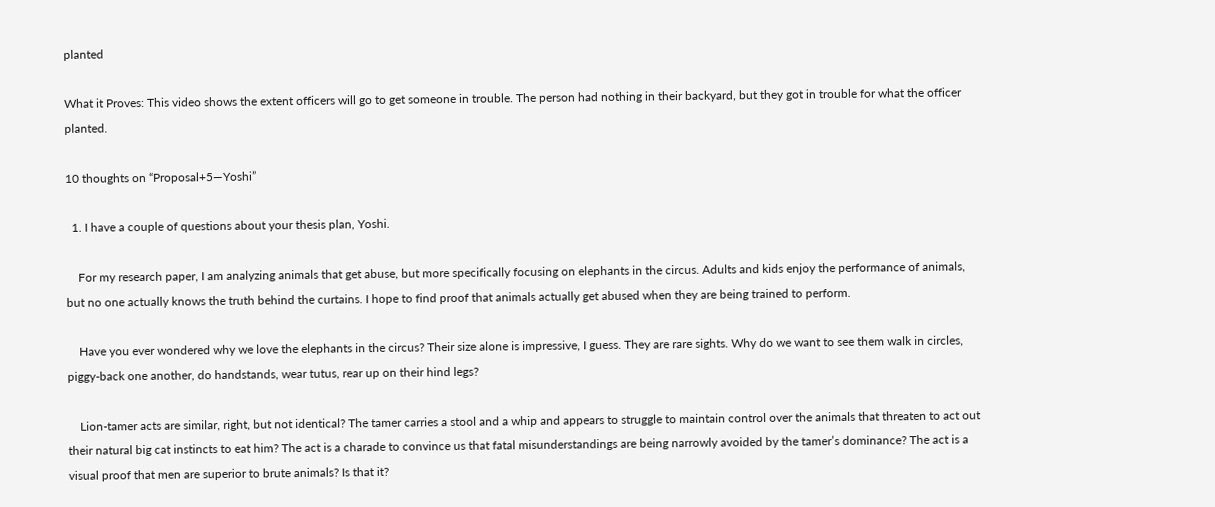planted

What it Proves: This video shows the extent officers will go to get someone in trouble. The person had nothing in their backyard, but they got in trouble for what the officer planted.

10 thoughts on “Proposal+5—Yoshi”

  1. I have a couple of questions about your thesis plan, Yoshi.

    For my research paper, I am analyzing animals that get abuse, but more specifically focusing on elephants in the circus. Adults and kids enjoy the performance of animals, but no one actually knows the truth behind the curtains. I hope to find proof that animals actually get abused when they are being trained to perform.

    Have you ever wondered why we love the elephants in the circus? Their size alone is impressive, I guess. They are rare sights. Why do we want to see them walk in circles, piggy-back one another, do handstands, wear tutus, rear up on their hind legs?

    Lion-tamer acts are similar, right, but not identical? The tamer carries a stool and a whip and appears to struggle to maintain control over the animals that threaten to act out their natural big cat instincts to eat him? The act is a charade to convince us that fatal misunderstandings are being narrowly avoided by the tamer’s dominance? The act is a visual proof that men are superior to brute animals? Is that it?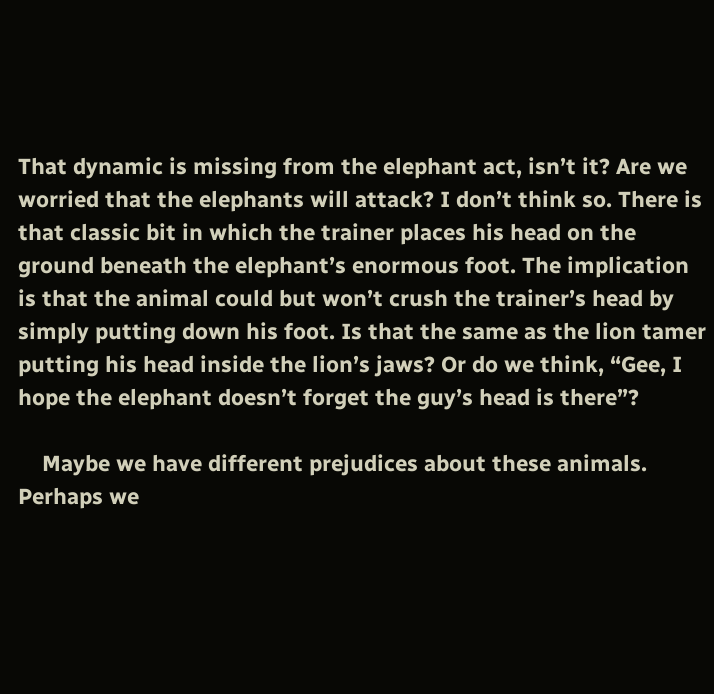That dynamic is missing from the elephant act, isn’t it? Are we worried that the elephants will attack? I don’t think so. There is that classic bit in which the trainer places his head on the ground beneath the elephant’s enormous foot. The implication is that the animal could but won’t crush the trainer’s head by simply putting down his foot. Is that the same as the lion tamer putting his head inside the lion’s jaws? Or do we think, “Gee, I hope the elephant doesn’t forget the guy’s head is there”?

    Maybe we have different prejudices about these animals. Perhaps we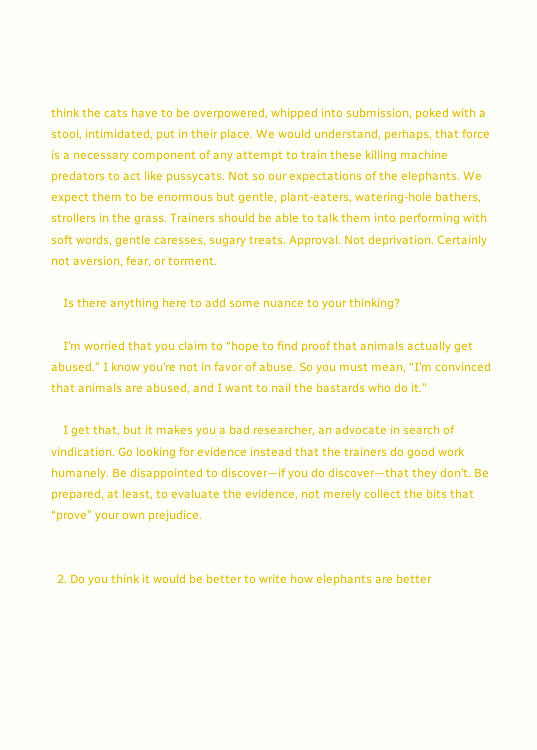think the cats have to be overpowered, whipped into submission, poked with a stool, intimidated, put in their place. We would understand, perhaps, that force is a necessary component of any attempt to train these killing machine predators to act like pussycats. Not so our expectations of the elephants. We expect them to be enormous but gentle, plant-eaters, watering-hole bathers, strollers in the grass. Trainers should be able to talk them into performing with soft words, gentle caresses, sugary treats. Approval. Not deprivation. Certainly not aversion, fear, or torment.

    Is there anything here to add some nuance to your thinking?

    I’m worried that you claim to “hope to find proof that animals actually get abused.” I know you’re not in favor of abuse. So you must mean, “I’m convinced that animals are abused, and I want to nail the bastards who do it.”

    I get that, but it makes you a bad researcher, an advocate in search of vindication. Go looking for evidence instead that the trainers do good work humanely. Be disappointed to discover—if you do discover—that they don’t. Be prepared, at least, to evaluate the evidence, not merely collect the bits that “prove” your own prejudice.


  2. Do you think it would be better to write how elephants are better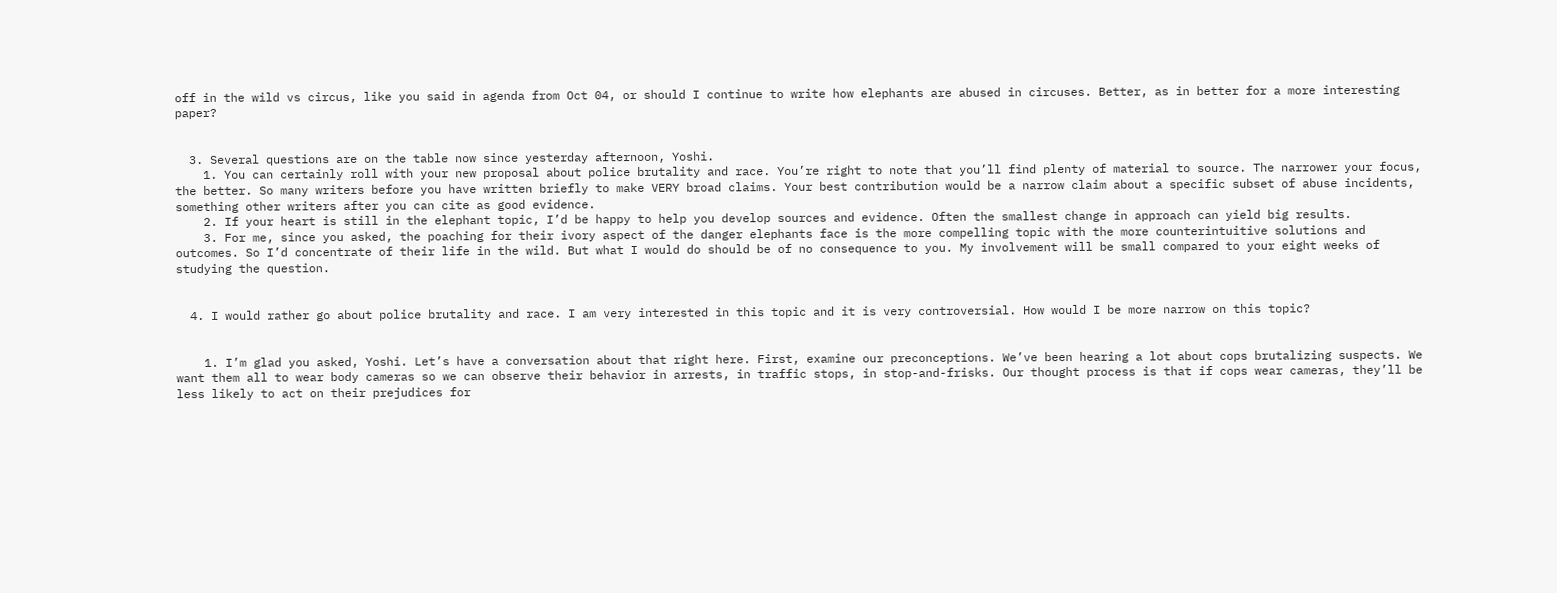off in the wild vs circus, like you said in agenda from Oct 04, or should I continue to write how elephants are abused in circuses. Better, as in better for a more interesting paper?


  3. Several questions are on the table now since yesterday afternoon, Yoshi.
    1. You can certainly roll with your new proposal about police brutality and race. You’re right to note that you’ll find plenty of material to source. The narrower your focus, the better. So many writers before you have written briefly to make VERY broad claims. Your best contribution would be a narrow claim about a specific subset of abuse incidents, something other writers after you can cite as good evidence.
    2. If your heart is still in the elephant topic, I’d be happy to help you develop sources and evidence. Often the smallest change in approach can yield big results.
    3. For me, since you asked, the poaching for their ivory aspect of the danger elephants face is the more compelling topic with the more counterintuitive solutions and outcomes. So I’d concentrate of their life in the wild. But what I would do should be of no consequence to you. My involvement will be small compared to your eight weeks of studying the question.


  4. I would rather go about police brutality and race. I am very interested in this topic and it is very controversial. How would I be more narrow on this topic?


    1. I’m glad you asked, Yoshi. Let’s have a conversation about that right here. First, examine our preconceptions. We’ve been hearing a lot about cops brutalizing suspects. We want them all to wear body cameras so we can observe their behavior in arrests, in traffic stops, in stop-and-frisks. Our thought process is that if cops wear cameras, they’ll be less likely to act on their prejudices for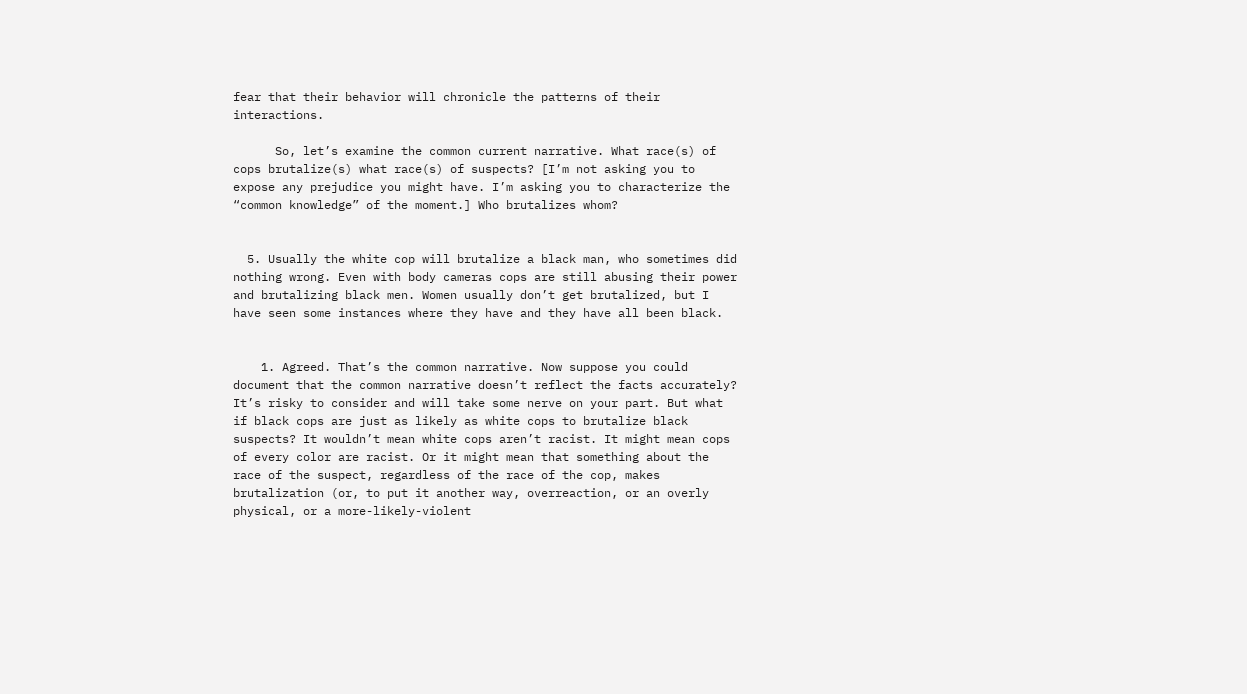fear that their behavior will chronicle the patterns of their interactions.

      So, let’s examine the common current narrative. What race(s) of cops brutalize(s) what race(s) of suspects? [I’m not asking you to expose any prejudice you might have. I’m asking you to characterize the “common knowledge” of the moment.] Who brutalizes whom?


  5. Usually the white cop will brutalize a black man, who sometimes did nothing wrong. Even with body cameras cops are still abusing their power and brutalizing black men. Women usually don’t get brutalized, but I have seen some instances where they have and they have all been black.


    1. Agreed. That’s the common narrative. Now suppose you could document that the common narrative doesn’t reflect the facts accurately? It’s risky to consider and will take some nerve on your part. But what if black cops are just as likely as white cops to brutalize black suspects? It wouldn’t mean white cops aren’t racist. It might mean cops of every color are racist. Or it might mean that something about the race of the suspect, regardless of the race of the cop, makes brutalization (or, to put it another way, overreaction, or an overly physical, or a more-likely-violent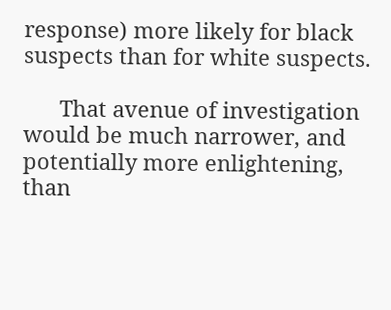response) more likely for black suspects than for white suspects.

      That avenue of investigation would be much narrower, and potentially more enlightening, than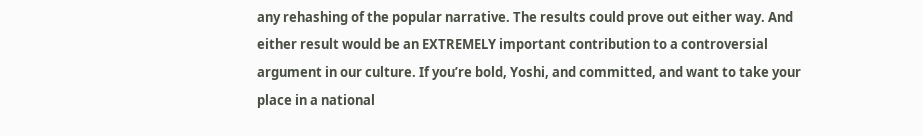any rehashing of the popular narrative. The results could prove out either way. And either result would be an EXTREMELY important contribution to a controversial argument in our culture. If you’re bold, Yoshi, and committed, and want to take your place in a national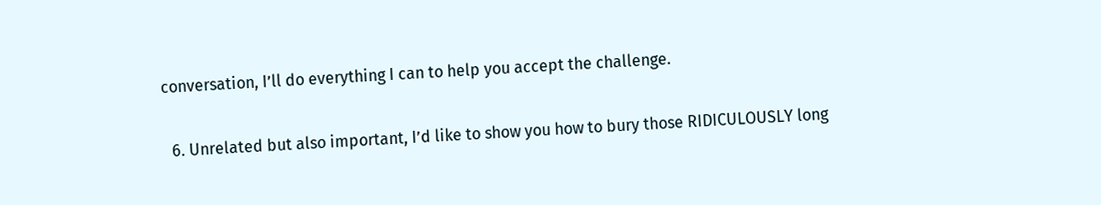conversation, I’ll do everything I can to help you accept the challenge.


  6. Unrelated but also important, I’d like to show you how to bury those RIDICULOUSLY long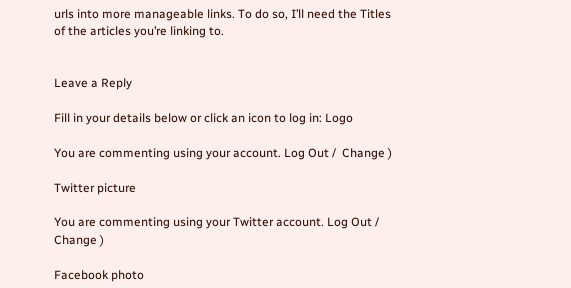urls into more manageable links. To do so, I’ll need the Titles of the articles you’re linking to.


Leave a Reply

Fill in your details below or click an icon to log in: Logo

You are commenting using your account. Log Out /  Change )

Twitter picture

You are commenting using your Twitter account. Log Out /  Change )

Facebook photo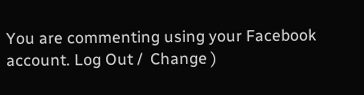You are commenting using your Facebook account. Log Out /  Change )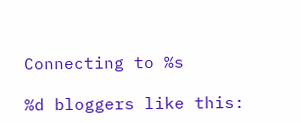Connecting to %s

%d bloggers like this: